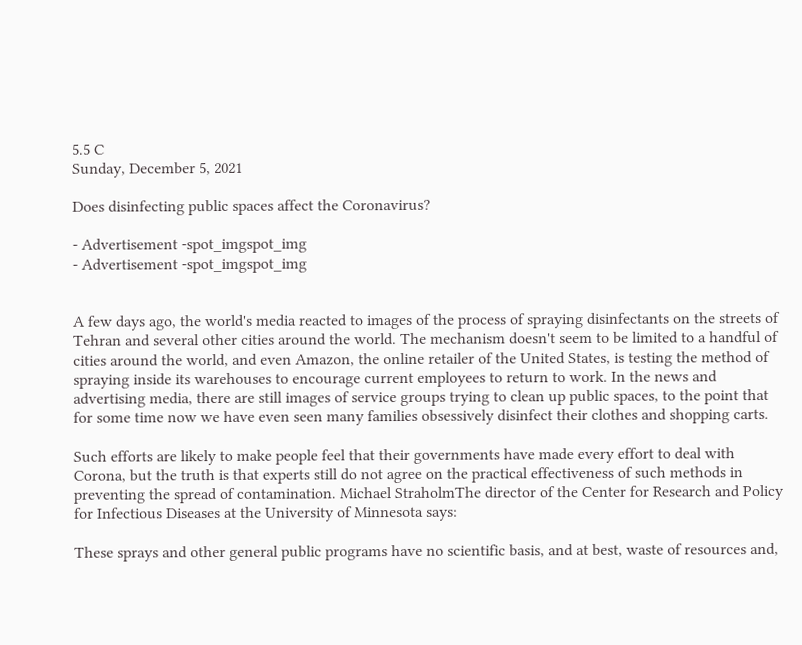5.5 C
Sunday, December 5, 2021

Does disinfecting public spaces affect the Coronavirus?

- Advertisement -spot_imgspot_img
- Advertisement -spot_imgspot_img


A few days ago, the world's media reacted to images of the process of spraying disinfectants on the streets of Tehran and several other cities around the world. The mechanism doesn't seem to be limited to a handful of cities around the world, and even Amazon, the online retailer of the United States, is testing the method of spraying inside its warehouses to encourage current employees to return to work. In the news and advertising media, there are still images of service groups trying to clean up public spaces, to the point that for some time now we have even seen many families obsessively disinfect their clothes and shopping carts.

Such efforts are likely to make people feel that their governments have made every effort to deal with Corona, but the truth is that experts still do not agree on the practical effectiveness of such methods in preventing the spread of contamination. Michael StraholmThe director of the Center for Research and Policy for Infectious Diseases at the University of Minnesota says:

These sprays and other general public programs have no scientific basis, and at best, waste of resources and,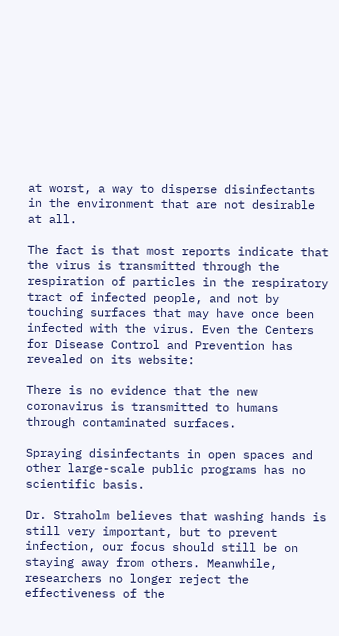at worst, a way to disperse disinfectants in the environment that are not desirable at all.

The fact is that most reports indicate that the virus is transmitted through the respiration of particles in the respiratory tract of infected people, and not by touching surfaces that may have once been infected with the virus. Even the Centers for Disease Control and Prevention has revealed on its website:

There is no evidence that the new coronavirus is transmitted to humans through contaminated surfaces.

Spraying disinfectants in open spaces and other large-scale public programs has no scientific basis.

Dr. Straholm believes that washing hands is still very important, but to prevent infection, our focus should still be on staying away from others. Meanwhile, researchers no longer reject the effectiveness of the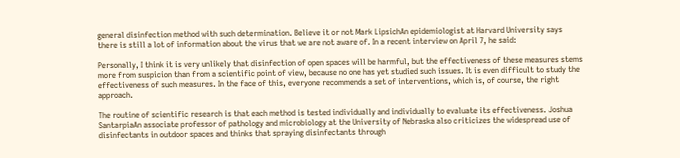general disinfection method with such determination. Believe it or not Mark LipsichAn epidemiologist at Harvard University says there is still a lot of information about the virus that we are not aware of. In a recent interview on April 7, he said:

Personally, I think it is very unlikely that disinfection of open spaces will be harmful, but the effectiveness of these measures stems more from suspicion than from a scientific point of view, because no one has yet studied such issues. It is even difficult to study the effectiveness of such measures. In the face of this, everyone recommends a set of interventions, which is, of course, the right approach.

The routine of scientific research is that each method is tested individually and individually to evaluate its effectiveness. Joshua SantarpiaAn associate professor of pathology and microbiology at the University of Nebraska also criticizes the widespread use of disinfectants in outdoor spaces and thinks that spraying disinfectants through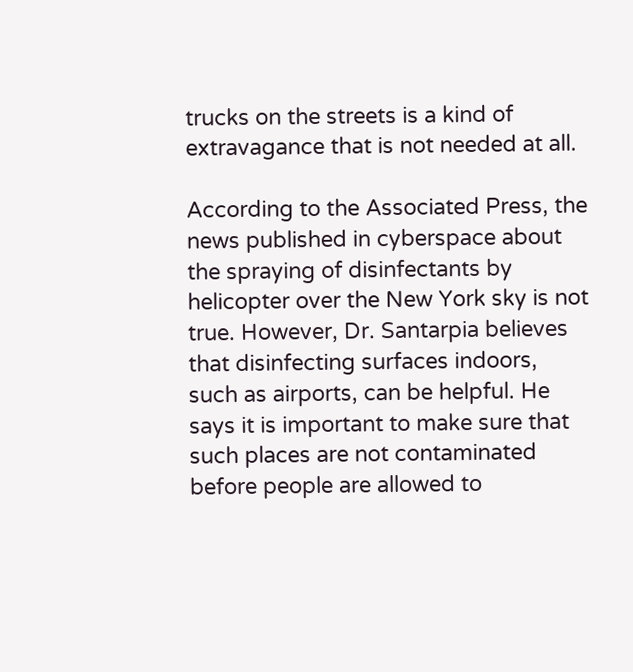trucks on the streets is a kind of extravagance that is not needed at all.

According to the Associated Press, the news published in cyberspace about the spraying of disinfectants by helicopter over the New York sky is not true. However, Dr. Santarpia believes that disinfecting surfaces indoors, such as airports, can be helpful. He says it is important to make sure that such places are not contaminated before people are allowed to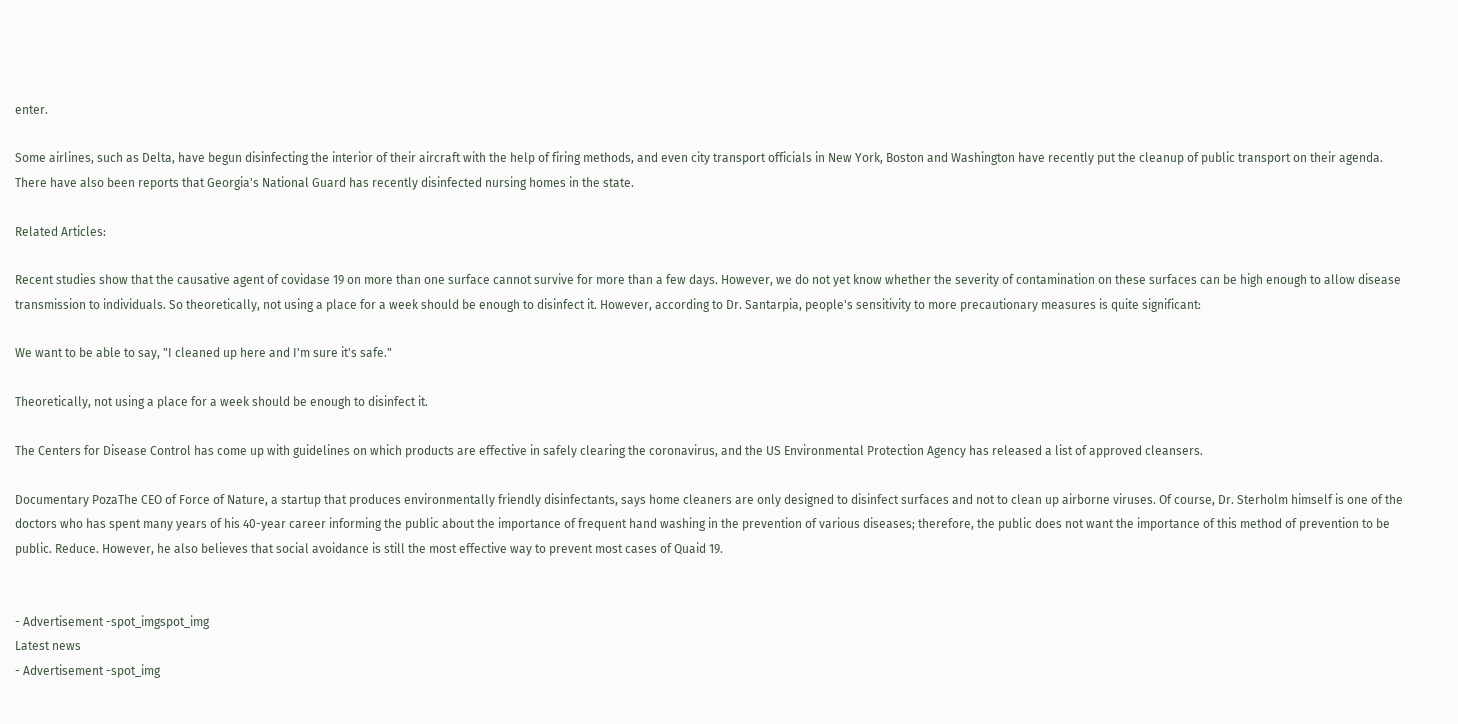enter.

Some airlines, such as Delta, have begun disinfecting the interior of their aircraft with the help of firing methods, and even city transport officials in New York, Boston and Washington have recently put the cleanup of public transport on their agenda. There have also been reports that Georgia's National Guard has recently disinfected nursing homes in the state.

Related Articles:

Recent studies show that the causative agent of covidase 19 on more than one surface cannot survive for more than a few days. However, we do not yet know whether the severity of contamination on these surfaces can be high enough to allow disease transmission to individuals. So theoretically, not using a place for a week should be enough to disinfect it. However, according to Dr. Santarpia, people's sensitivity to more precautionary measures is quite significant:

We want to be able to say, "I cleaned up here and I'm sure it's safe."

Theoretically, not using a place for a week should be enough to disinfect it.

The Centers for Disease Control has come up with guidelines on which products are effective in safely clearing the coronavirus, and the US Environmental Protection Agency has released a list of approved cleansers.

Documentary PozaThe CEO of Force of Nature, a startup that produces environmentally friendly disinfectants, says home cleaners are only designed to disinfect surfaces and not to clean up airborne viruses. Of course, Dr. Sterholm himself is one of the doctors who has spent many years of his 40-year career informing the public about the importance of frequent hand washing in the prevention of various diseases; therefore, the public does not want the importance of this method of prevention to be public. Reduce. However, he also believes that social avoidance is still the most effective way to prevent most cases of Quaid 19.


- Advertisement -spot_imgspot_img
Latest news
- Advertisement -spot_img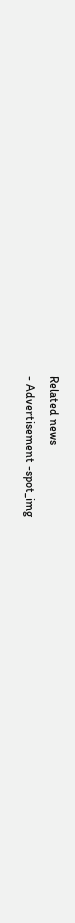Related news
- Advertisement -spot_img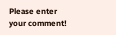Please enter your comment!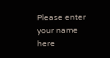Please enter your name here